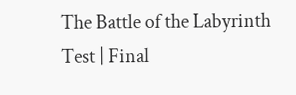The Battle of the Labyrinth Test | Final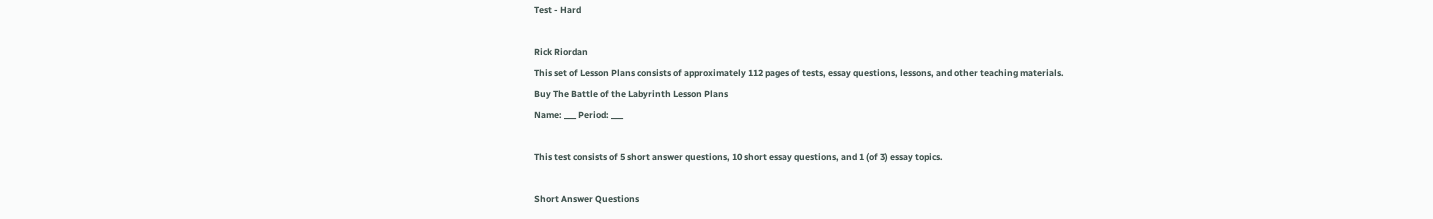Test - Hard

Rick Riordan
This set of Lesson Plans consists of approximately 112 pages of tests, essay questions, lessons, and other teaching materials.
Buy The Battle of the Labyrinth Lesson Plans
Name: ___ Period: ___

This test consists of 5 short answer questions, 10 short essay questions, and 1 (of 3) essay topics.

Short Answer Questions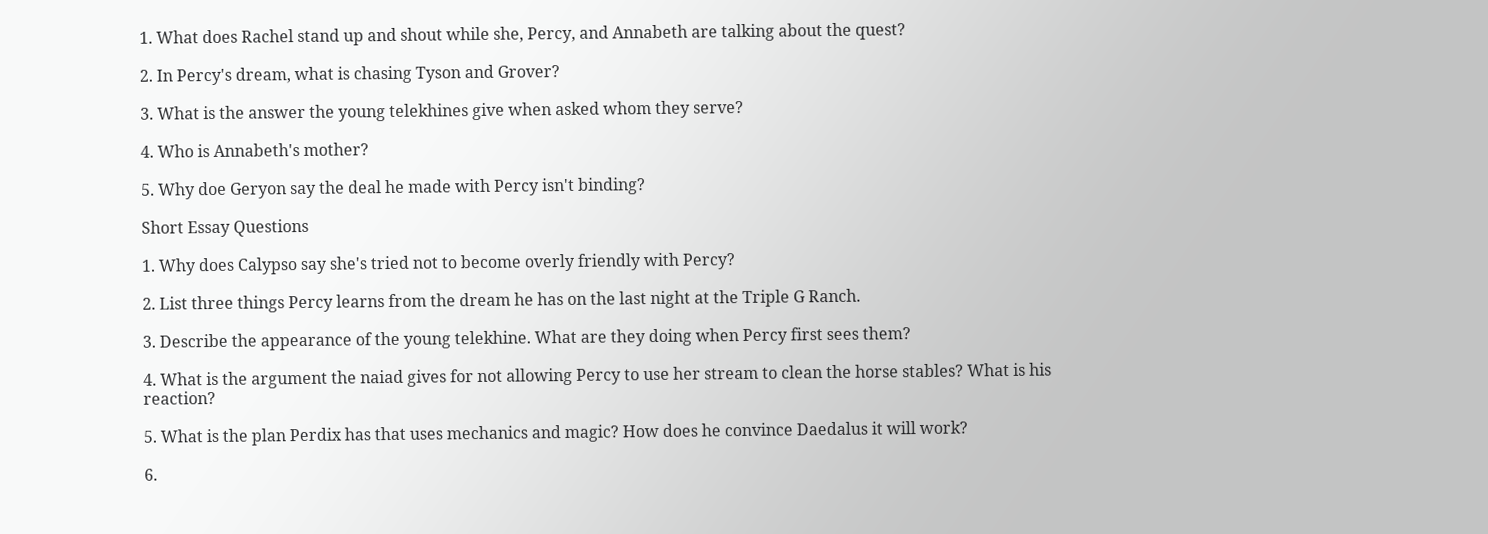1. What does Rachel stand up and shout while she, Percy, and Annabeth are talking about the quest?

2. In Percy's dream, what is chasing Tyson and Grover?

3. What is the answer the young telekhines give when asked whom they serve?

4. Who is Annabeth's mother?

5. Why doe Geryon say the deal he made with Percy isn't binding?

Short Essay Questions

1. Why does Calypso say she's tried not to become overly friendly with Percy?

2. List three things Percy learns from the dream he has on the last night at the Triple G Ranch.

3. Describe the appearance of the young telekhine. What are they doing when Percy first sees them?

4. What is the argument the naiad gives for not allowing Percy to use her stream to clean the horse stables? What is his reaction?

5. What is the plan Perdix has that uses mechanics and magic? How does he convince Daedalus it will work?

6.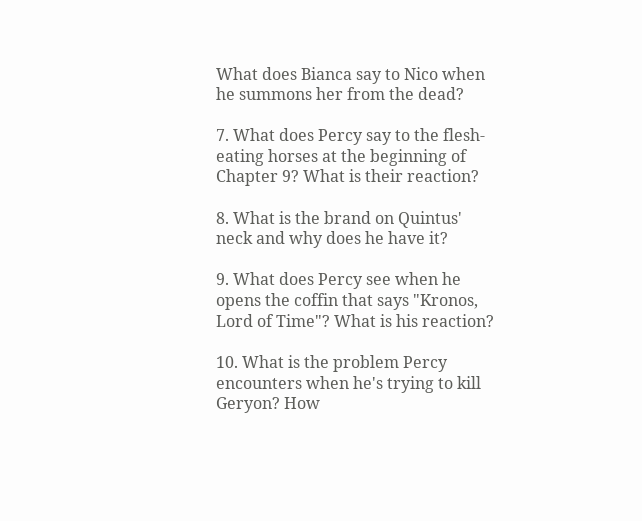What does Bianca say to Nico when he summons her from the dead?

7. What does Percy say to the flesh-eating horses at the beginning of Chapter 9? What is their reaction?

8. What is the brand on Quintus' neck and why does he have it?

9. What does Percy see when he opens the coffin that says "Kronos, Lord of Time"? What is his reaction?

10. What is the problem Percy encounters when he's trying to kill Geryon? How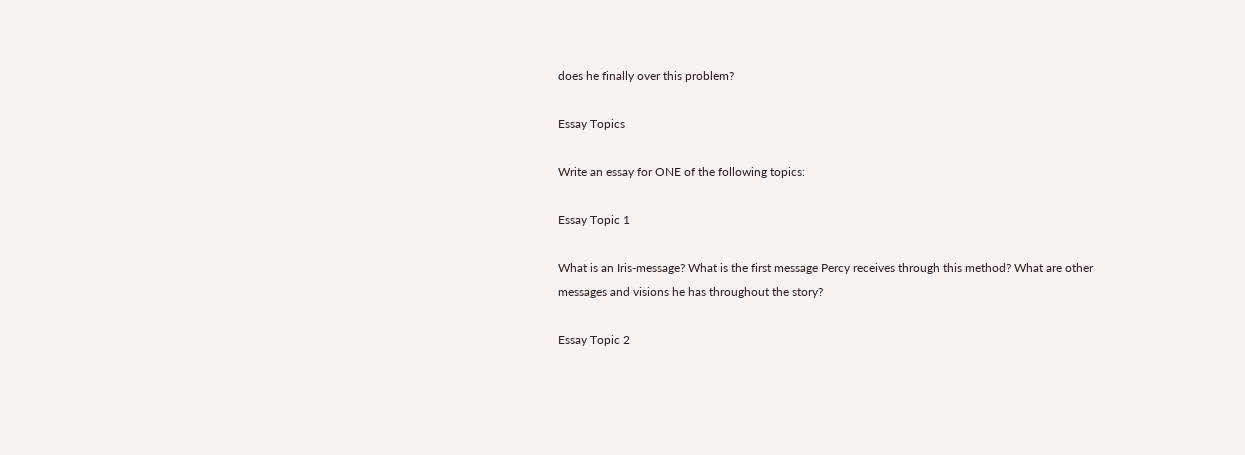does he finally over this problem?

Essay Topics

Write an essay for ONE of the following topics:

Essay Topic 1

What is an Iris-message? What is the first message Percy receives through this method? What are other messages and visions he has throughout the story?

Essay Topic 2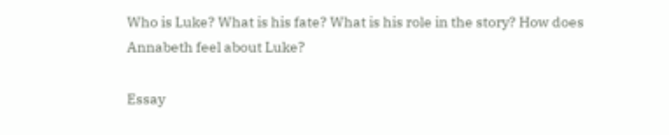Who is Luke? What is his fate? What is his role in the story? How does Annabeth feel about Luke?

Essay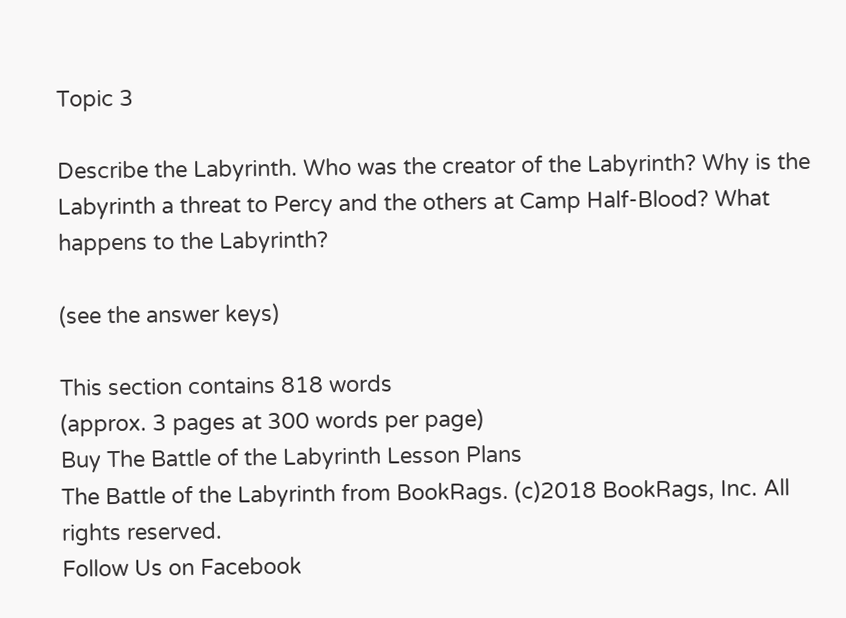Topic 3

Describe the Labyrinth. Who was the creator of the Labyrinth? Why is the Labyrinth a threat to Percy and the others at Camp Half-Blood? What happens to the Labyrinth?

(see the answer keys)

This section contains 818 words
(approx. 3 pages at 300 words per page)
Buy The Battle of the Labyrinth Lesson Plans
The Battle of the Labyrinth from BookRags. (c)2018 BookRags, Inc. All rights reserved.
Follow Us on Facebook